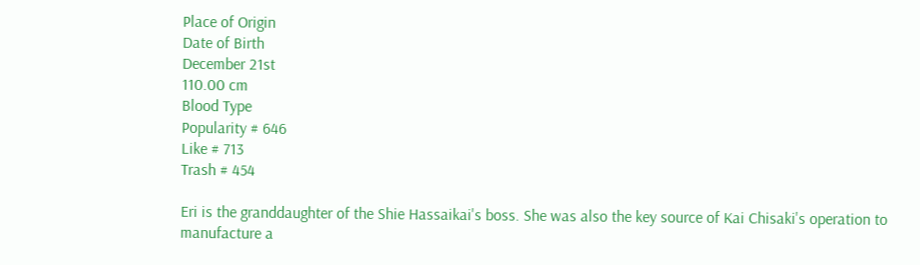Place of Origin
Date of Birth
December 21st
110.00 cm
Blood Type
Popularity # 646
Like # 713
Trash # 454

Eri is the granddaughter of the Shie Hassaikai's boss. She was also the key source of Kai Chisaki's operation to manufacture a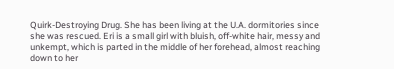Quirk-Destroying Drug. She has been living at the U.A. dormitories since she was rescued. Eri is a small girl with bluish, off-white hair, messy and unkempt, which is parted in the middle of her forehead, almost reaching down to her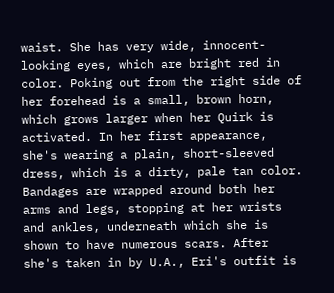waist. She has very wide, innocent-looking eyes, which are bright red in color. Poking out from the right side of her forehead is a small, brown horn, which grows larger when her Quirk is activated. In her first appearance, she's wearing a plain, short-sleeved dress, which is a dirty, pale tan color. Bandages are wrapped around both her arms and legs, stopping at her wrists and ankles, underneath which she is shown to have numerous scars. After she's taken in by U.A., Eri's outfit is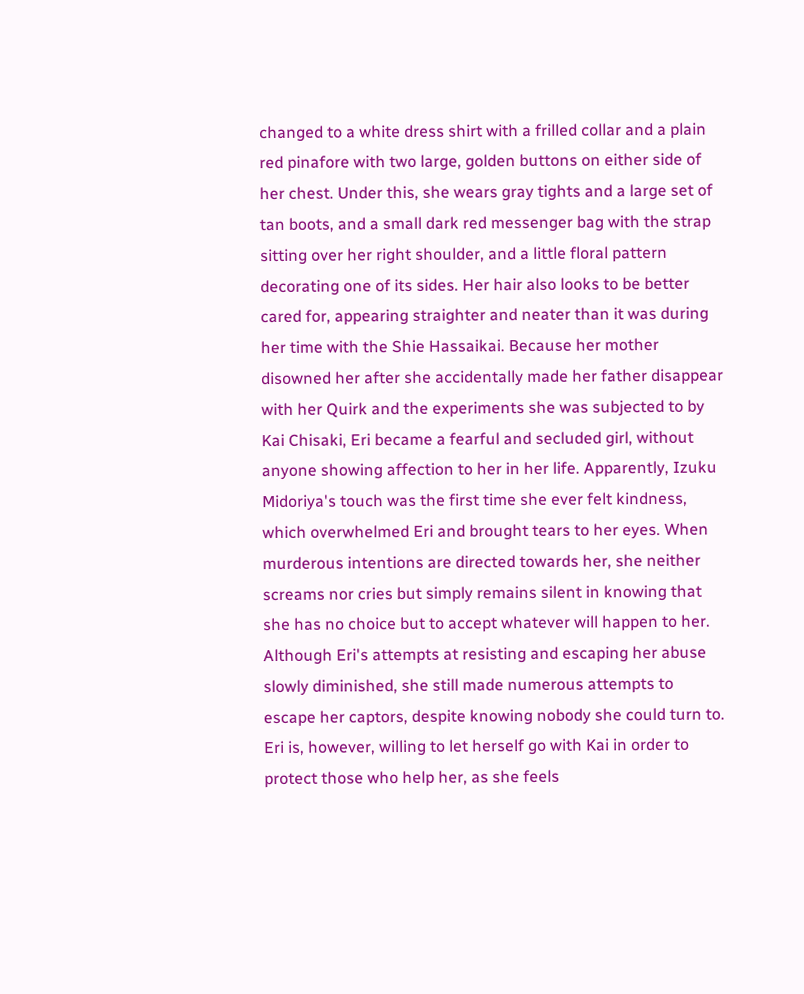changed to a white dress shirt with a frilled collar and a plain red pinafore with two large, golden buttons on either side of her chest. Under this, she wears gray tights and a large set of tan boots, and a small dark red messenger bag with the strap sitting over her right shoulder, and a little floral pattern decorating one of its sides. Her hair also looks to be better cared for, appearing straighter and neater than it was during her time with the Shie Hassaikai. Because her mother disowned her after she accidentally made her father disappear with her Quirk and the experiments she was subjected to by Kai Chisaki, Eri became a fearful and secluded girl, without anyone showing affection to her in her life. Apparently, Izuku Midoriya's touch was the first time she ever felt kindness, which overwhelmed Eri and brought tears to her eyes. When murderous intentions are directed towards her, she neither screams nor cries but simply remains silent in knowing that she has no choice but to accept whatever will happen to her. Although Eri's attempts at resisting and escaping her abuse slowly diminished, she still made numerous attempts to escape her captors, despite knowing nobody she could turn to. Eri is, however, willing to let herself go with Kai in order to protect those who help her, as she feels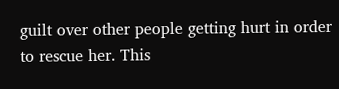guilt over other people getting hurt in order to rescue her. This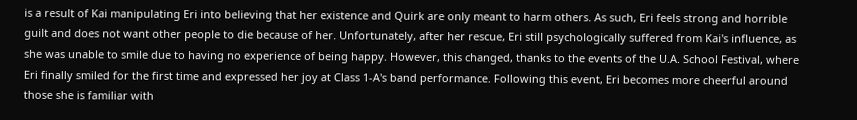is a result of Kai manipulating Eri into believing that her existence and Quirk are only meant to harm others. As such, Eri feels strong and horrible guilt and does not want other people to die because of her. Unfortunately, after her rescue, Eri still psychologically suffered from Kai's influence, as she was unable to smile due to having no experience of being happy. However, this changed, thanks to the events of the U.A. School Festival, where Eri finally smiled for the first time and expressed her joy at Class 1-A's band performance. Following this event, Eri becomes more cheerful around those she is familiar with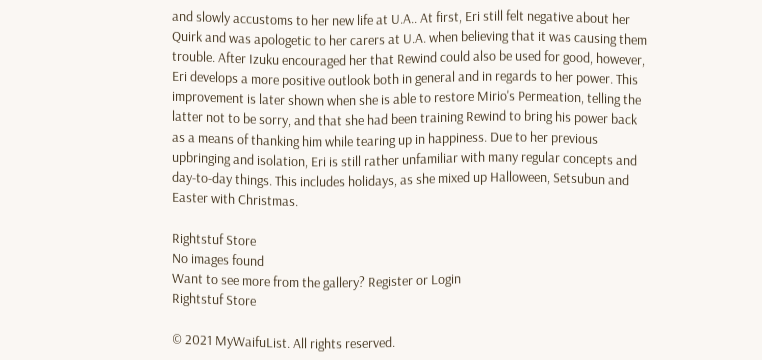and slowly accustoms to her new life at U.A.. At first, Eri still felt negative about her Quirk and was apologetic to her carers at U.A. when believing that it was causing them trouble. After Izuku encouraged her that Rewind could also be used for good, however, Eri develops a more positive outlook both in general and in regards to her power. This improvement is later shown when she is able to restore Mirio's Permeation, telling the latter not to be sorry, and that she had been training Rewind to bring his power back as a means of thanking him while tearing up in happiness. Due to her previous upbringing and isolation, Eri is still rather unfamiliar with many regular concepts and day-to-day things. This includes holidays, as she mixed up Halloween, Setsubun and Easter with Christmas.

Rightstuf Store
No images found
Want to see more from the gallery? Register or Login
Rightstuf Store

© 2021 MyWaifuList. All rights reserved.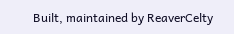Built, maintained by ReaverCelty